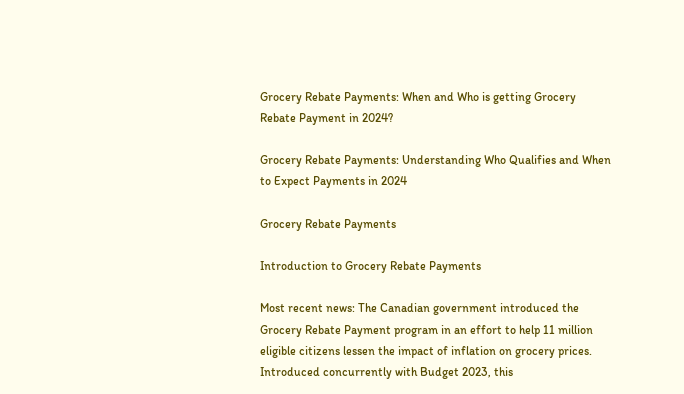Grocery Rebate Payments: When and Who is getting Grocery Rebate Payment in 2024?

Grocery Rebate Payments: Understanding Who Qualifies and When to Expect Payments in 2024

Grocery Rebate Payments

Introduction to Grocery Rebate Payments

Most recent news: The Canadian government introduced the Grocery Rebate Payment program in an effort to help 11 million eligible citizens lessen the impact of inflation on grocery prices. Introduced concurrently with Budget 2023, this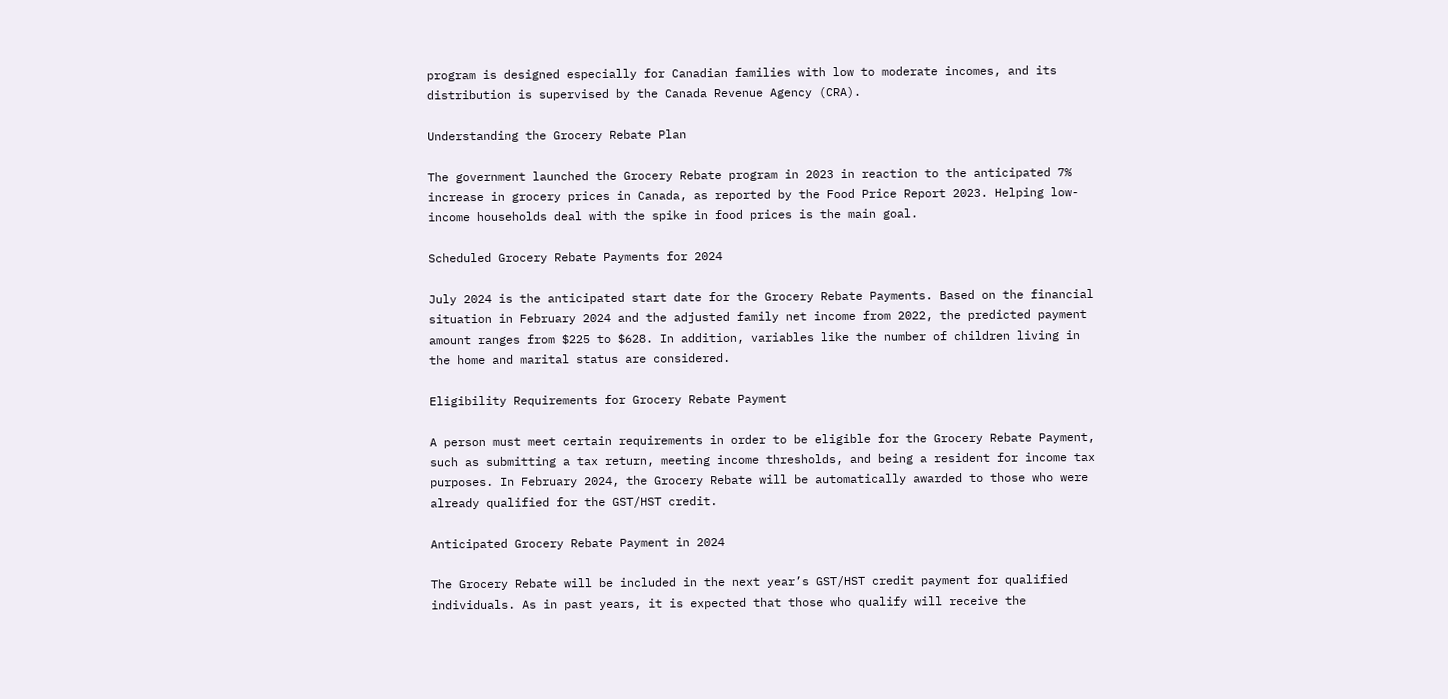program is designed especially for Canadian families with low to moderate incomes, and its distribution is supervised by the Canada Revenue Agency (CRA).

Understanding the Grocery Rebate Plan

The government launched the Grocery Rebate program in 2023 in reaction to the anticipated 7% increase in grocery prices in Canada, as reported by the Food Price Report 2023. Helping low-income households deal with the spike in food prices is the main goal.

Scheduled Grocery Rebate Payments for 2024

July 2024 is the anticipated start date for the Grocery Rebate Payments. Based on the financial situation in February 2024 and the adjusted family net income from 2022, the predicted payment amount ranges from $225 to $628. In addition, variables like the number of children living in the home and marital status are considered.

Eligibility Requirements for Grocery Rebate Payment

A person must meet certain requirements in order to be eligible for the Grocery Rebate Payment, such as submitting a tax return, meeting income thresholds, and being a resident for income tax purposes. In February 2024, the Grocery Rebate will be automatically awarded to those who were already qualified for the GST/HST credit.

Anticipated Grocery Rebate Payment in 2024

The Grocery Rebate will be included in the next year’s GST/HST credit payment for qualified individuals. As in past years, it is expected that those who qualify will receive the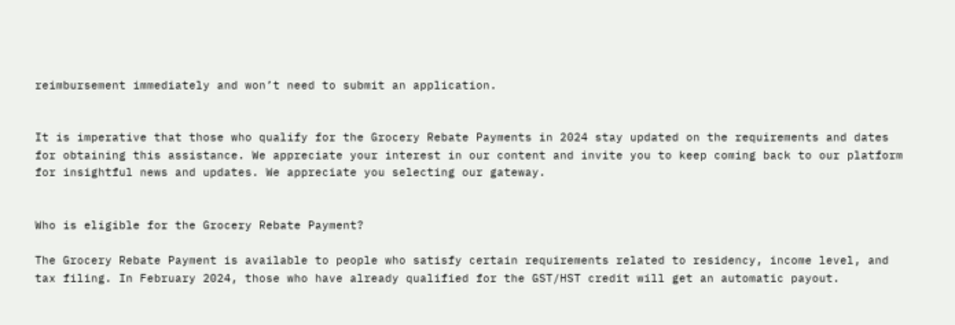reimbursement immediately and won’t need to submit an application.


It is imperative that those who qualify for the Grocery Rebate Payments in 2024 stay updated on the requirements and dates for obtaining this assistance. We appreciate your interest in our content and invite you to keep coming back to our platform for insightful news and updates. We appreciate you selecting our gateway.


Who is eligible for the Grocery Rebate Payment?

The Grocery Rebate Payment is available to people who satisfy certain requirements related to residency, income level, and tax filing. In February 2024, those who have already qualified for the GST/HST credit will get an automatic payout.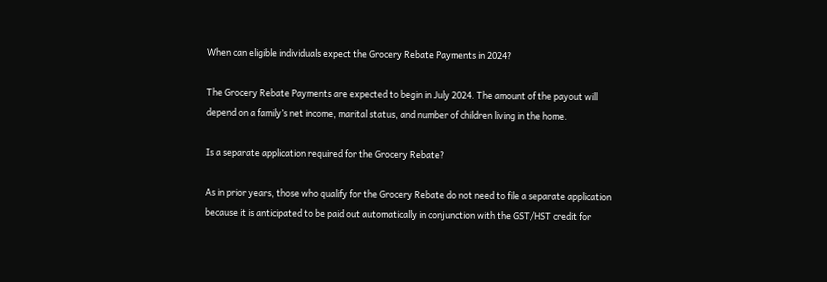When can eligible individuals expect the Grocery Rebate Payments in 2024?

The Grocery Rebate Payments are expected to begin in July 2024. The amount of the payout will depend on a family’s net income, marital status, and number of children living in the home.

Is a separate application required for the Grocery Rebate?

As in prior years, those who qualify for the Grocery Rebate do not need to file a separate application because it is anticipated to be paid out automatically in conjunction with the GST/HST credit for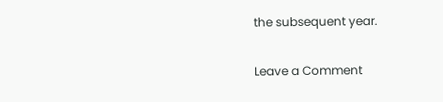the subsequent year.

Leave a Comment